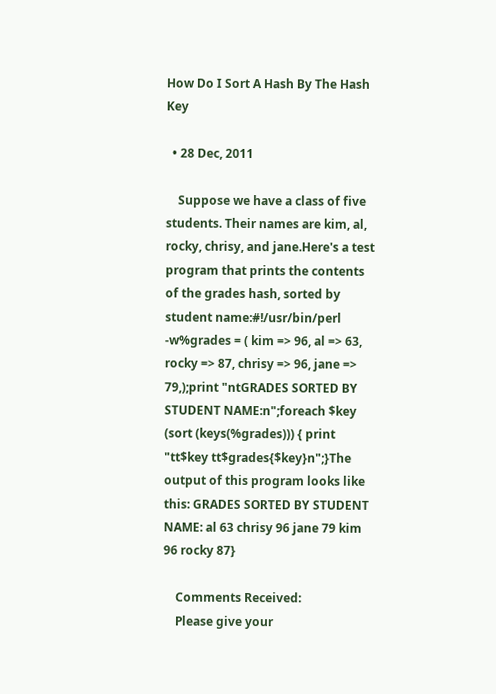How Do I Sort A Hash By The Hash Key

  • 28 Dec, 2011

    Suppose we have a class of five students. Their names are kim, al, rocky, chrisy, and jane.Here's a test program that prints the contents of the grades hash, sorted by student name:#!/usr/bin/perl -w%grades = ( kim => 96, al => 63, rocky => 87, chrisy => 96, jane => 79,);print "ntGRADES SORTED BY STUDENT NAME:n";foreach $key (sort (keys(%grades))) { print "tt$key tt$grades{$key}n";}The output of this program looks like this: GRADES SORTED BY STUDENT NAME: al 63 chrisy 96 jane 79 kim 96 rocky 87}

    Comments Received:
    Please give your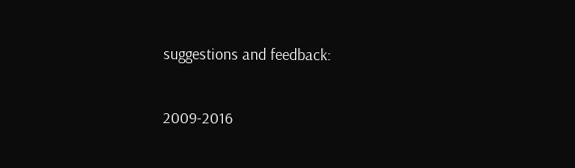suggestions and feedback:

2009-2016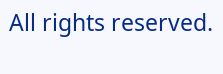All rights reserved.